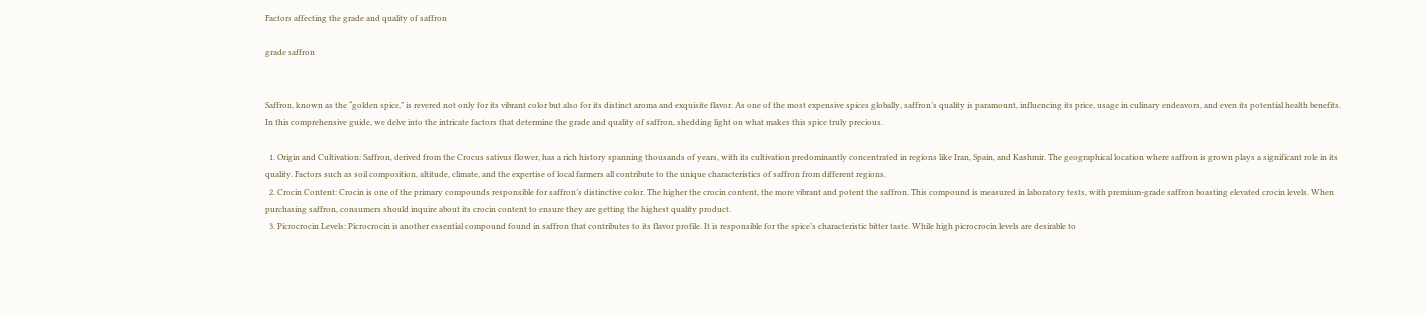Factors affecting the grade and quality of saffron

grade saffron


Saffron, known as the “golden spice,” is revered not only for its vibrant color but also for its distinct aroma and exquisite flavor. As one of the most expensive spices globally, saffron’s quality is paramount, influencing its price, usage in culinary endeavors, and even its potential health benefits. In this comprehensive guide, we delve into the intricate factors that determine the grade and quality of saffron, shedding light on what makes this spice truly precious.

  1. Origin and Cultivation: Saffron, derived from the Crocus sativus flower, has a rich history spanning thousands of years, with its cultivation predominantly concentrated in regions like Iran, Spain, and Kashmir. The geographical location where saffron is grown plays a significant role in its quality. Factors such as soil composition, altitude, climate, and the expertise of local farmers all contribute to the unique characteristics of saffron from different regions.
  2. Crocin Content: Crocin is one of the primary compounds responsible for saffron’s distinctive color. The higher the crocin content, the more vibrant and potent the saffron. This compound is measured in laboratory tests, with premium-grade saffron boasting elevated crocin levels. When purchasing saffron, consumers should inquire about its crocin content to ensure they are getting the highest quality product.
  3. Picrocrocin Levels: Picrocrocin is another essential compound found in saffron that contributes to its flavor profile. It is responsible for the spice’s characteristic bitter taste. While high picrocrocin levels are desirable to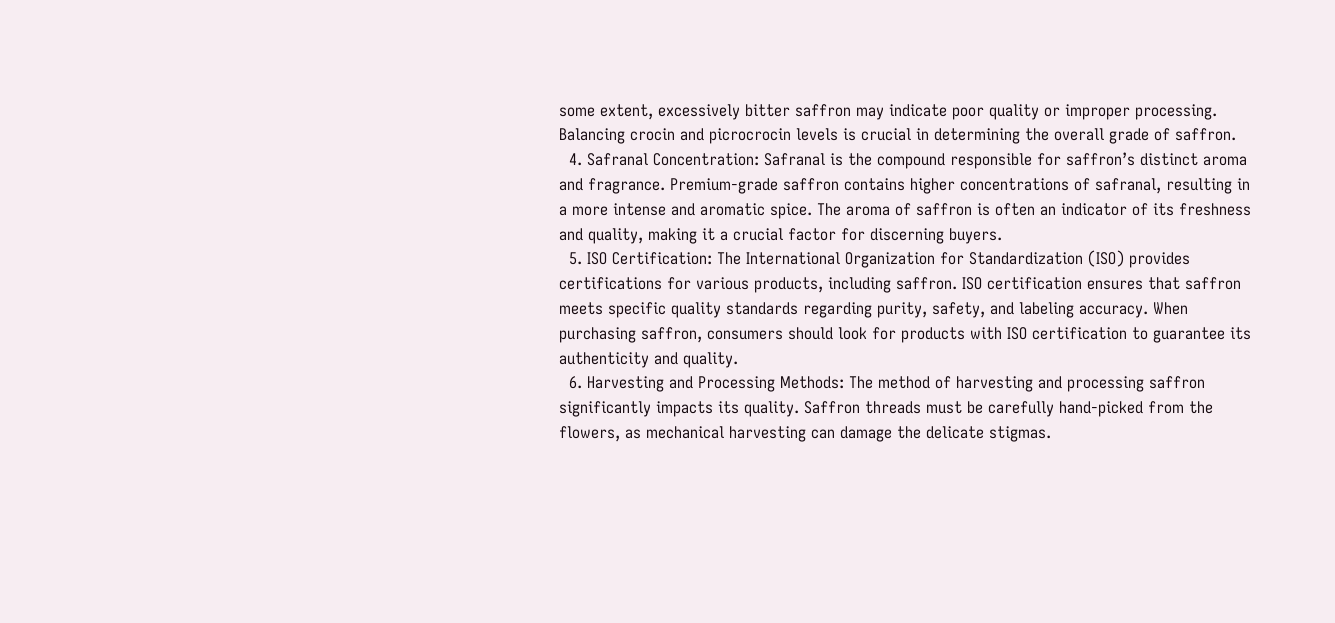some extent, excessively bitter saffron may indicate poor quality or improper processing. Balancing crocin and picrocrocin levels is crucial in determining the overall grade of saffron.
  4. Safranal Concentration: Safranal is the compound responsible for saffron’s distinct aroma and fragrance. Premium-grade saffron contains higher concentrations of safranal, resulting in a more intense and aromatic spice. The aroma of saffron is often an indicator of its freshness and quality, making it a crucial factor for discerning buyers.
  5. ISO Certification: The International Organization for Standardization (ISO) provides certifications for various products, including saffron. ISO certification ensures that saffron meets specific quality standards regarding purity, safety, and labeling accuracy. When purchasing saffron, consumers should look for products with ISO certification to guarantee its authenticity and quality.
  6. Harvesting and Processing Methods: The method of harvesting and processing saffron significantly impacts its quality. Saffron threads must be carefully hand-picked from the flowers, as mechanical harvesting can damage the delicate stigmas.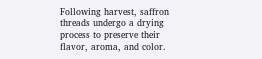Following harvest, saffron threads undergo a drying process to preserve their flavor, aroma, and color.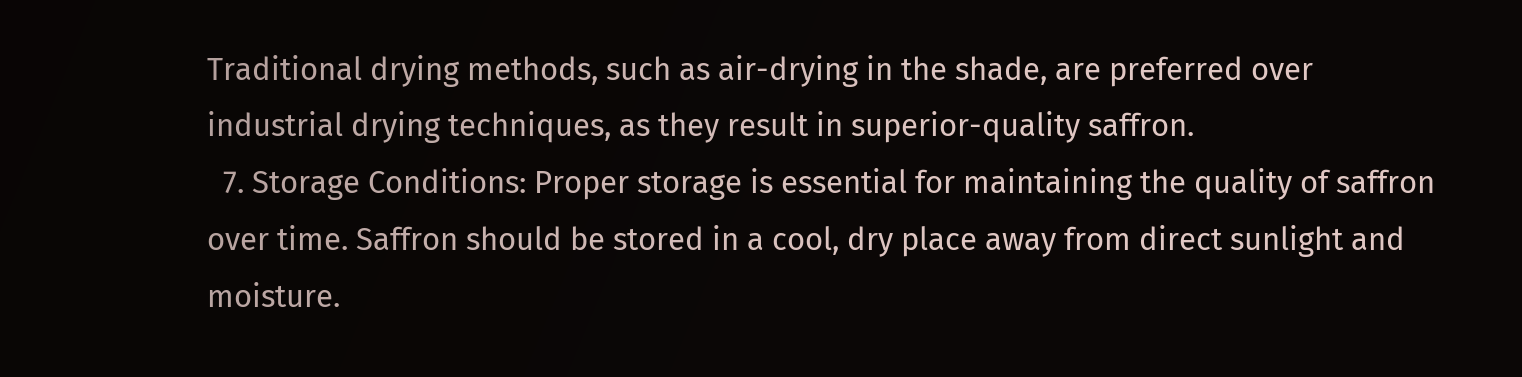Traditional drying methods, such as air-drying in the shade, are preferred over industrial drying techniques, as they result in superior-quality saffron.
  7. Storage Conditions: Proper storage is essential for maintaining the quality of saffron over time. Saffron should be stored in a cool, dry place away from direct sunlight and moisture.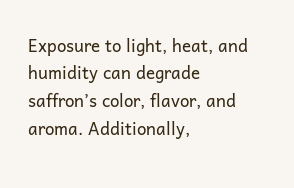Exposure to light, heat, and humidity can degrade saffron’s color, flavor, and aroma. Additionally,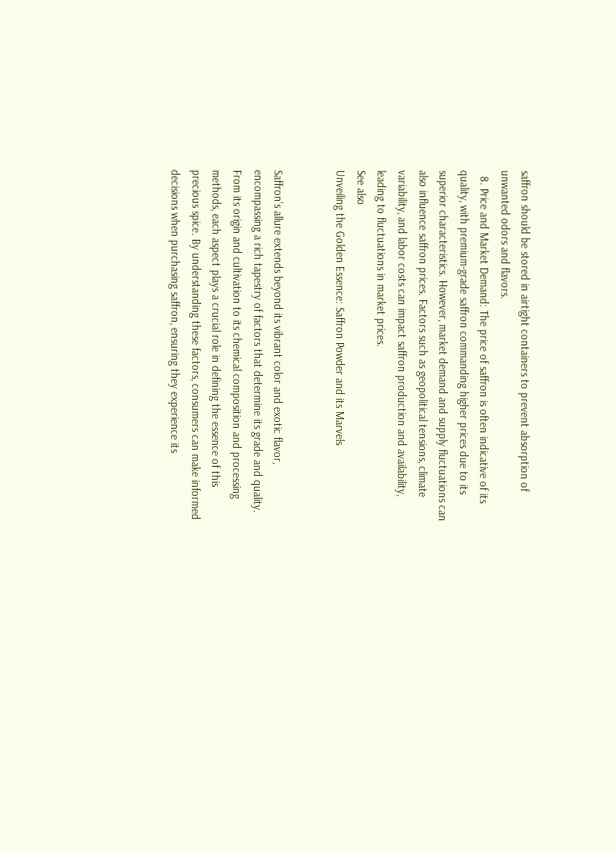saffron should be stored in airtight containers to prevent absorption of unwanted odors and flavors.
  8. Price and Market Demand: The price of saffron is often indicative of its quality, with premium-grade saffron commanding higher prices due to its superior characteristics. However, market demand and supply fluctuations can also influence saffron prices. Factors such as geopolitical tensions, climate variability, and labor costs can impact saffron production and availability, leading to fluctuations in market prices.
See also
Unveiling the Golden Essence: Saffron Powder and its Marvels


Saffron’s allure extends beyond its vibrant color and exotic flavor, encompassing a rich tapestry of factors that determine its grade and quality. From its origin and cultivation to its chemical composition and processing methods, each aspect plays a crucial role in defining the essence of this precious spice. By understanding these factors, consumers can make informed decisions when purchasing saffron, ensuring they experience its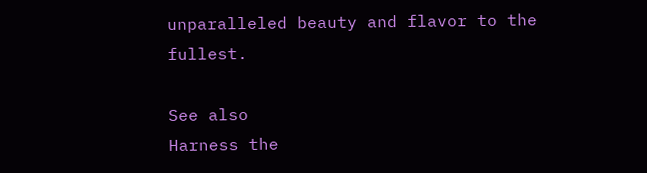unparalleled beauty and flavor to the fullest.

See also
Harness the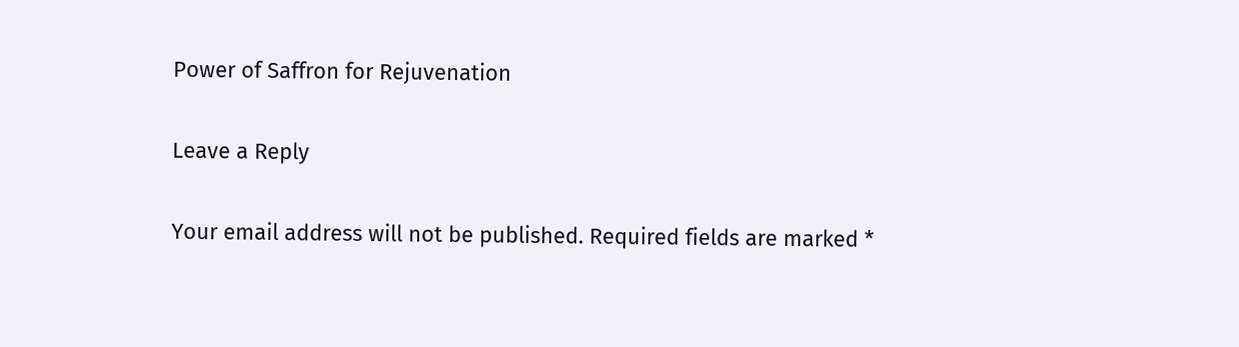Power of Saffron for Rejuvenation

Leave a Reply

Your email address will not be published. Required fields are marked *